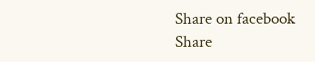Share on facebook
Share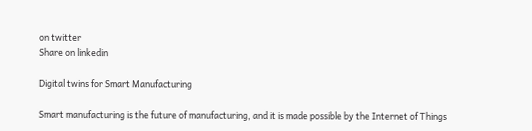on twitter
Share on linkedin

Digital twins for Smart Manufacturing

Smart manufacturing is the future of manufacturing, and it is made possible by the Internet of Things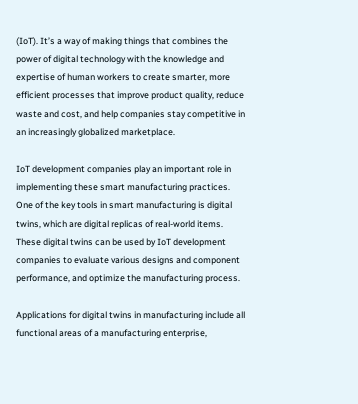(IoT). It’s a way of making things that combines the power of digital technology with the knowledge and expertise of human workers to create smarter, more efficient processes that improve product quality, reduce waste and cost, and help companies stay competitive in an increasingly globalized marketplace.

IoT development companies play an important role in implementing these smart manufacturing practices. One of the key tools in smart manufacturing is digital twins, which are digital replicas of real-world items. These digital twins can be used by IoT development companies to evaluate various designs and component performance, and optimize the manufacturing process.

Applications for digital twins in manufacturing include all functional areas of a manufacturing enterprise,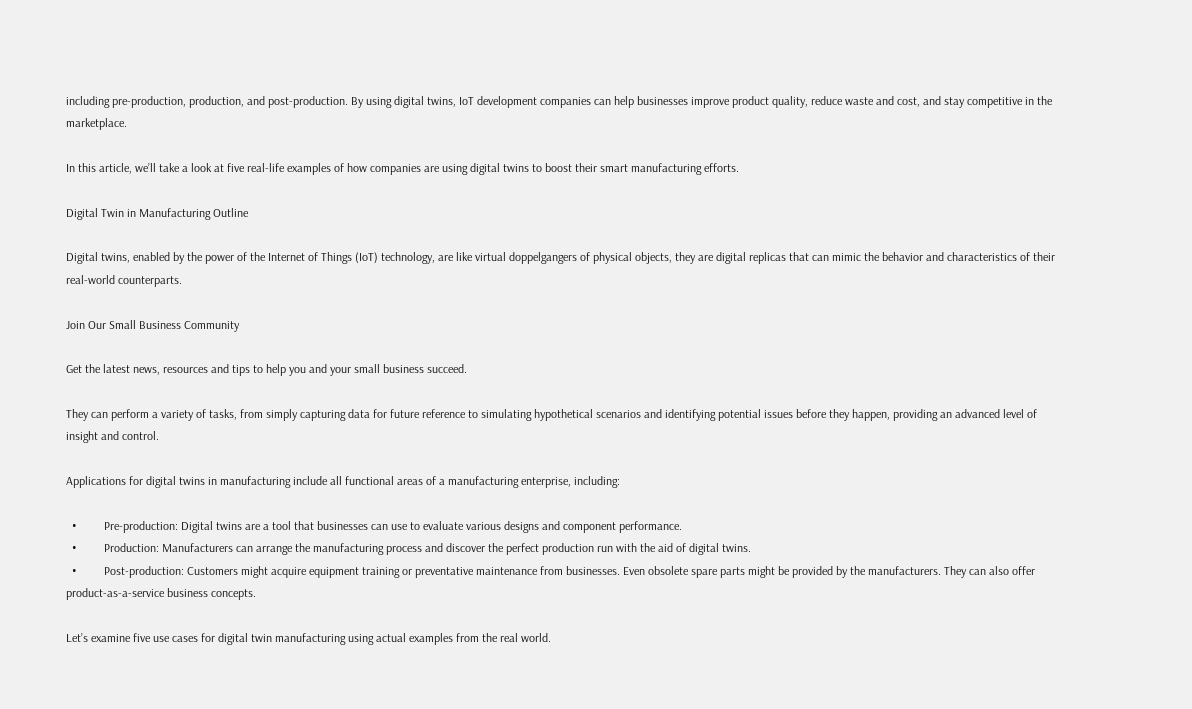including pre-production, production, and post-production. By using digital twins, IoT development companies can help businesses improve product quality, reduce waste and cost, and stay competitive in the marketplace.

In this article, we’ll take a look at five real-life examples of how companies are using digital twins to boost their smart manufacturing efforts.

Digital Twin in Manufacturing Outline

Digital twins, enabled by the power of the Internet of Things (IoT) technology, are like virtual doppelgangers of physical objects, they are digital replicas that can mimic the behavior and characteristics of their real-world counterparts.

Join Our Small Business Community

Get the latest news, resources and tips to help you and your small business succeed.

They can perform a variety of tasks, from simply capturing data for future reference to simulating hypothetical scenarios and identifying potential issues before they happen, providing an advanced level of insight and control.

Applications for digital twins in manufacturing include all functional areas of a manufacturing enterprise, including:

  •         Pre-production: Digital twins are a tool that businesses can use to evaluate various designs and component performance.
  •         Production: Manufacturers can arrange the manufacturing process and discover the perfect production run with the aid of digital twins.
  •         Post-production: Customers might acquire equipment training or preventative maintenance from businesses. Even obsolete spare parts might be provided by the manufacturers. They can also offer product-as-a-service business concepts.

Let’s examine five use cases for digital twin manufacturing using actual examples from the real world.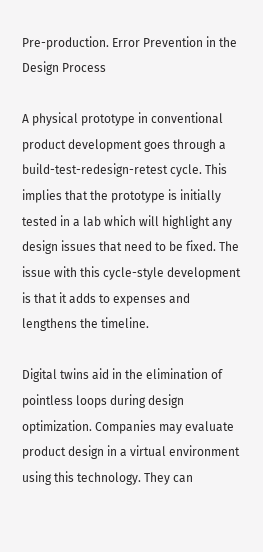Pre-production. Error Prevention in the Design Process

A physical prototype in conventional product development goes through a build-test-redesign-retest cycle. This implies that the prototype is initially tested in a lab which will highlight any design issues that need to be fixed. The issue with this cycle-style development is that it adds to expenses and lengthens the timeline.

Digital twins aid in the elimination of pointless loops during design optimization. Companies may evaluate product design in a virtual environment using this technology. They can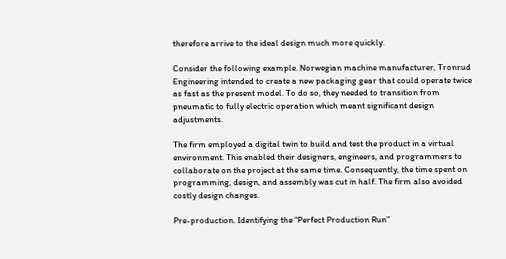therefore arrive to the ideal design much more quickly.

Consider the following example. Norwegian machine manufacturer, Tronrud Engineering intended to create a new packaging gear that could operate twice as fast as the present model. To do so, they needed to transition from pneumatic to fully electric operation which meant significant design adjustments.

The firm employed a digital twin to build and test the product in a virtual environment. This enabled their designers, engineers, and programmers to collaborate on the project at the same time. Consequently, the time spent on programming, design, and assembly was cut in half. The firm also avoided costly design changes.

Pre-production. Identifying the “Perfect Production Run”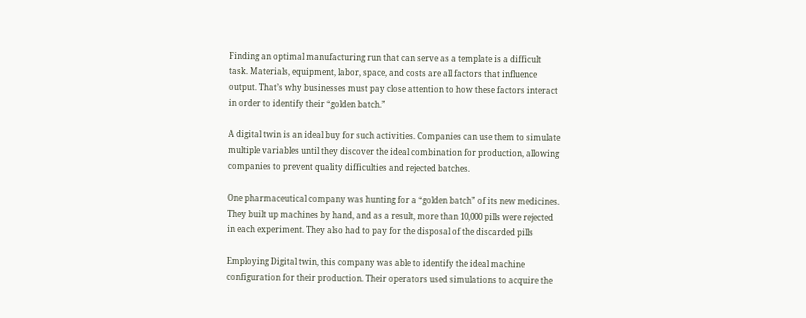Finding an optimal manufacturing run that can serve as a template is a difficult task. Materials, equipment, labor, space, and costs are all factors that influence output. That’s why businesses must pay close attention to how these factors interact in order to identify their “golden batch.”

A digital twin is an ideal buy for such activities. Companies can use them to simulate multiple variables until they discover the ideal combination for production, allowing companies to prevent quality difficulties and rejected batches.

One pharmaceutical company was hunting for a “golden batch” of its new medicines. They built up machines by hand, and as a result, more than 10,000 pills were rejected in each experiment. They also had to pay for the disposal of the discarded pills

Employing Digital twin, this company was able to identify the ideal machine configuration for their production. Their operators used simulations to acquire the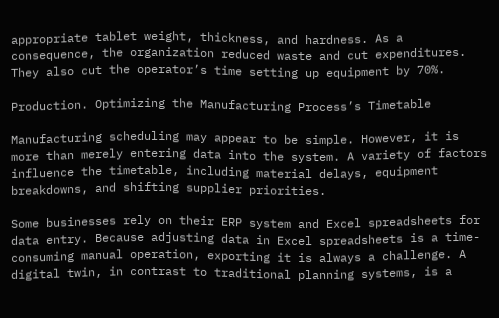appropriate tablet weight, thickness, and hardness. As a consequence, the organization reduced waste and cut expenditures. They also cut the operator’s time setting up equipment by 70%.

Production. Optimizing the Manufacturing Process’s Timetable

Manufacturing scheduling may appear to be simple. However, it is more than merely entering data into the system. A variety of factors influence the timetable, including material delays, equipment breakdowns, and shifting supplier priorities.

Some businesses rely on their ERP system and Excel spreadsheets for data entry. Because adjusting data in Excel spreadsheets is a time-consuming manual operation, exporting it is always a challenge. A digital twin, in contrast to traditional planning systems, is a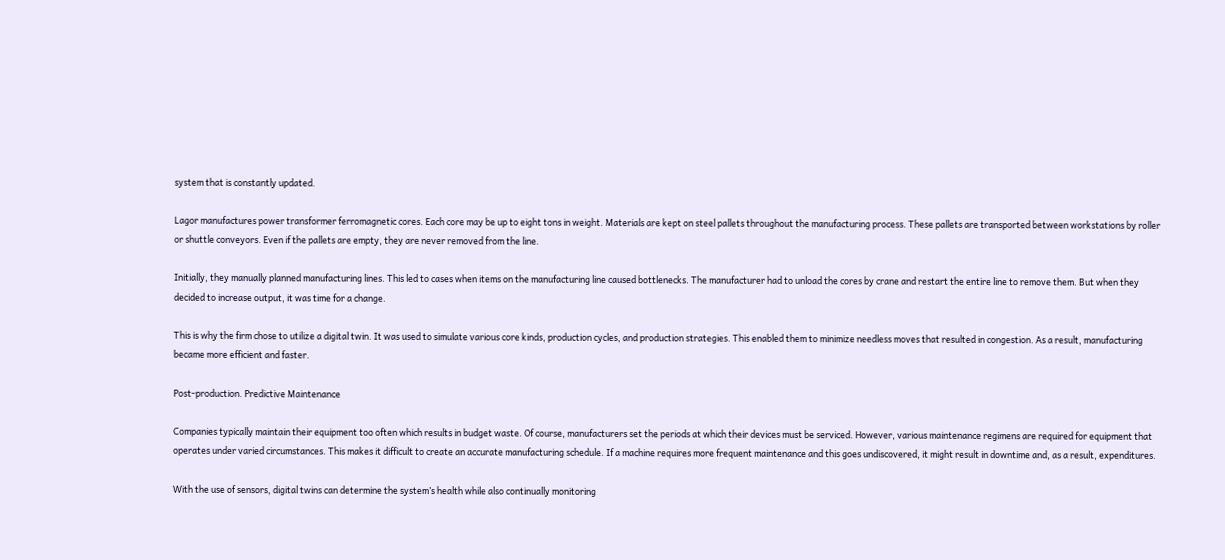system that is constantly updated.

Lagor manufactures power transformer ferromagnetic cores. Each core may be up to eight tons in weight. Materials are kept on steel pallets throughout the manufacturing process. These pallets are transported between workstations by roller or shuttle conveyors. Even if the pallets are empty, they are never removed from the line.

Initially, they manually planned manufacturing lines. This led to cases when items on the manufacturing line caused bottlenecks. The manufacturer had to unload the cores by crane and restart the entire line to remove them. But when they decided to increase output, it was time for a change.

This is why the firm chose to utilize a digital twin. It was used to simulate various core kinds, production cycles, and production strategies. This enabled them to minimize needless moves that resulted in congestion. As a result, manufacturing became more efficient and faster.

Post-production. Predictive Maintenance

Companies typically maintain their equipment too often which results in budget waste. Of course, manufacturers set the periods at which their devices must be serviced. However, various maintenance regimens are required for equipment that operates under varied circumstances. This makes it difficult to create an accurate manufacturing schedule. If a machine requires more frequent maintenance and this goes undiscovered, it might result in downtime and, as a result, expenditures.

With the use of sensors, digital twins can determine the system’s health while also continually monitoring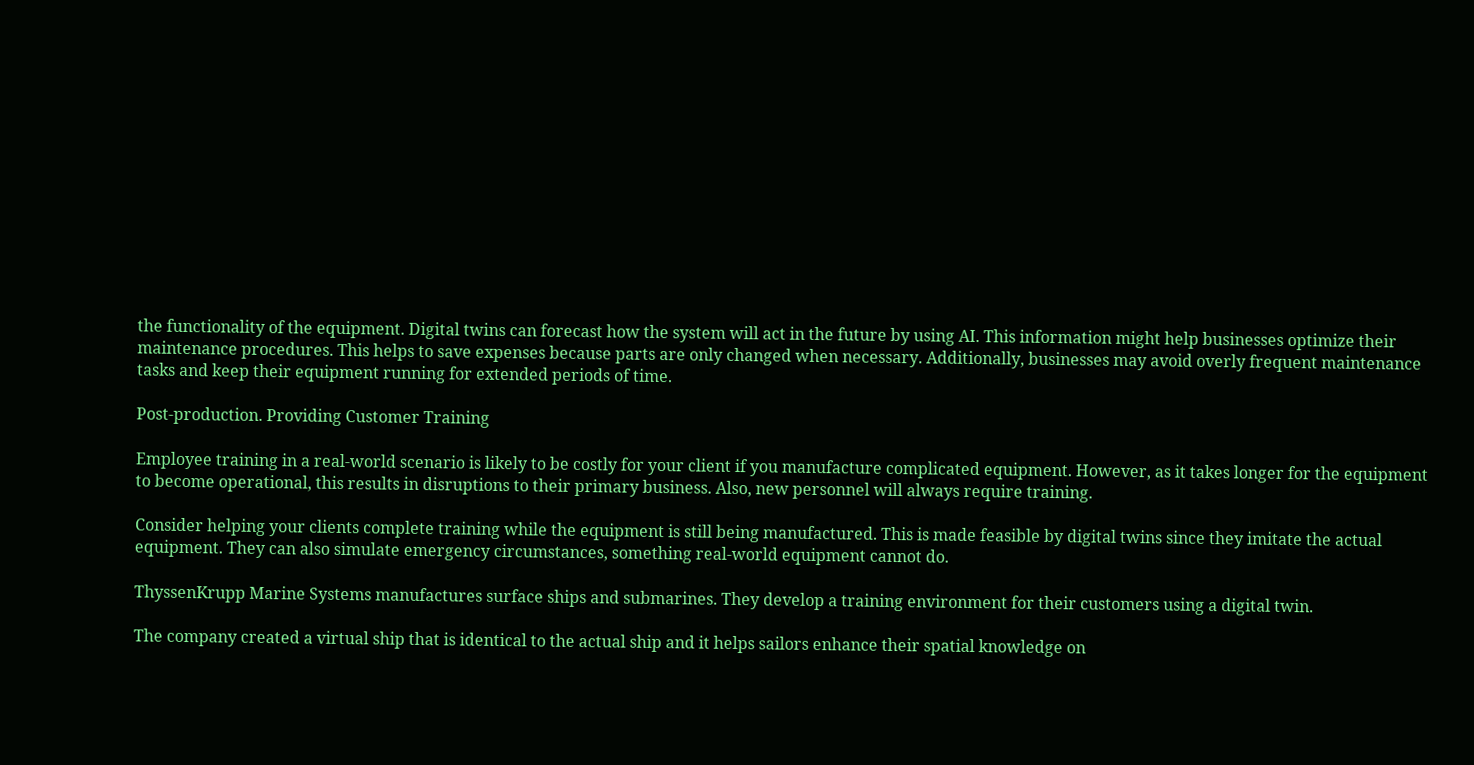the functionality of the equipment. Digital twins can forecast how the system will act in the future by using AI. This information might help businesses optimize their maintenance procedures. This helps to save expenses because parts are only changed when necessary. Additionally, businesses may avoid overly frequent maintenance tasks and keep their equipment running for extended periods of time.

Post-production. Providing Customer Training

Employee training in a real-world scenario is likely to be costly for your client if you manufacture complicated equipment. However, as it takes longer for the equipment to become operational, this results in disruptions to their primary business. Also, new personnel will always require training.

Consider helping your clients complete training while the equipment is still being manufactured. This is made feasible by digital twins since they imitate the actual equipment. They can also simulate emergency circumstances, something real-world equipment cannot do.

ThyssenKrupp Marine Systems manufactures surface ships and submarines. They develop a training environment for their customers using a digital twin.

The company created a virtual ship that is identical to the actual ship and it helps sailors enhance their spatial knowledge on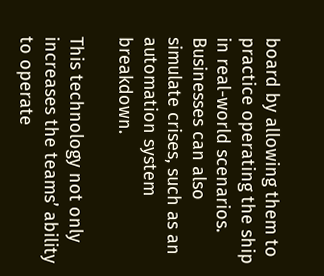board by allowing them to practice operating the ship in real-world scenarios. Businesses can also simulate crises, such as an automation system breakdown.

This technology not only increases the teams’ ability to operate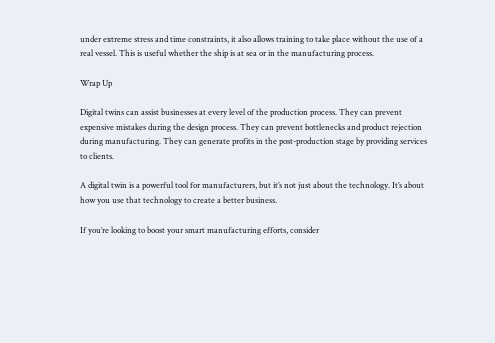under extreme stress and time constraints, it also allows training to take place without the use of a real vessel. This is useful whether the ship is at sea or in the manufacturing process.

Wrap Up

Digital twins can assist businesses at every level of the production process. They can prevent expensive mistakes during the design process. They can prevent bottlenecks and product rejection during manufacturing. They can generate profits in the post-production stage by providing services to clients.

A digital twin is a powerful tool for manufacturers, but it’s not just about the technology. It’s about how you use that technology to create a better business.

If you’re looking to boost your smart manufacturing efforts, consider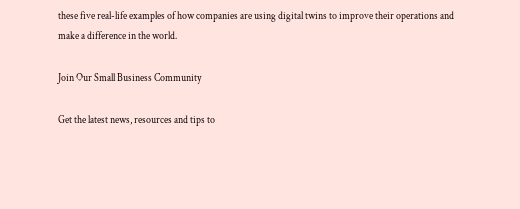these five real-life examples of how companies are using digital twins to improve their operations and make a difference in the world.

Join Our Small Business Community

Get the latest news, resources and tips to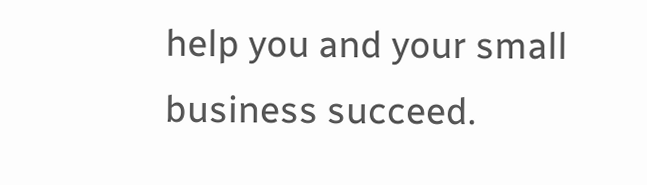help you and your small business succeed.